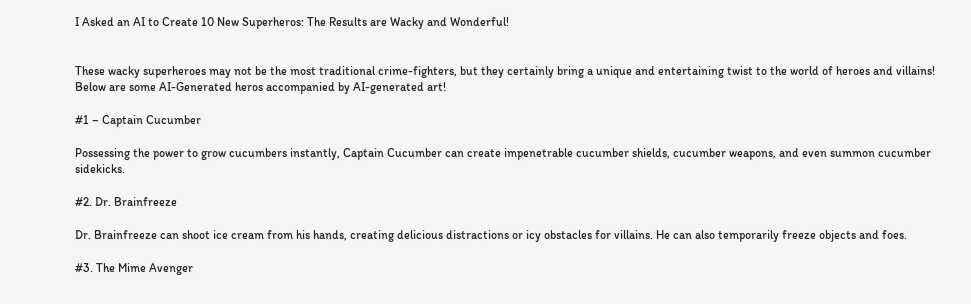I Asked an AI to Create 10 New Superheros: The Results are Wacky and Wonderful!


These wacky superheroes may not be the most traditional crime-fighters, but they certainly bring a unique and entertaining twist to the world of heroes and villains! Below are some AI-Generated heros accompanied by AI-generated art!

#1 – Captain Cucumber

Possessing the power to grow cucumbers instantly, Captain Cucumber can create impenetrable cucumber shields, cucumber weapons, and even summon cucumber sidekicks.

#2. Dr. Brainfreeze

Dr. Brainfreeze can shoot ice cream from his hands, creating delicious distractions or icy obstacles for villains. He can also temporarily freeze objects and foes.

#3. The Mime Avenger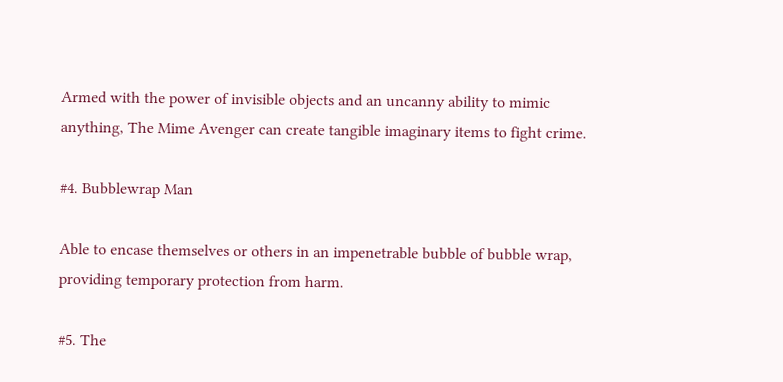Armed with the power of invisible objects and an uncanny ability to mimic anything, The Mime Avenger can create tangible imaginary items to fight crime.

#4. Bubblewrap Man

Able to encase themselves or others in an impenetrable bubble of bubble wrap, providing temporary protection from harm.

#5. The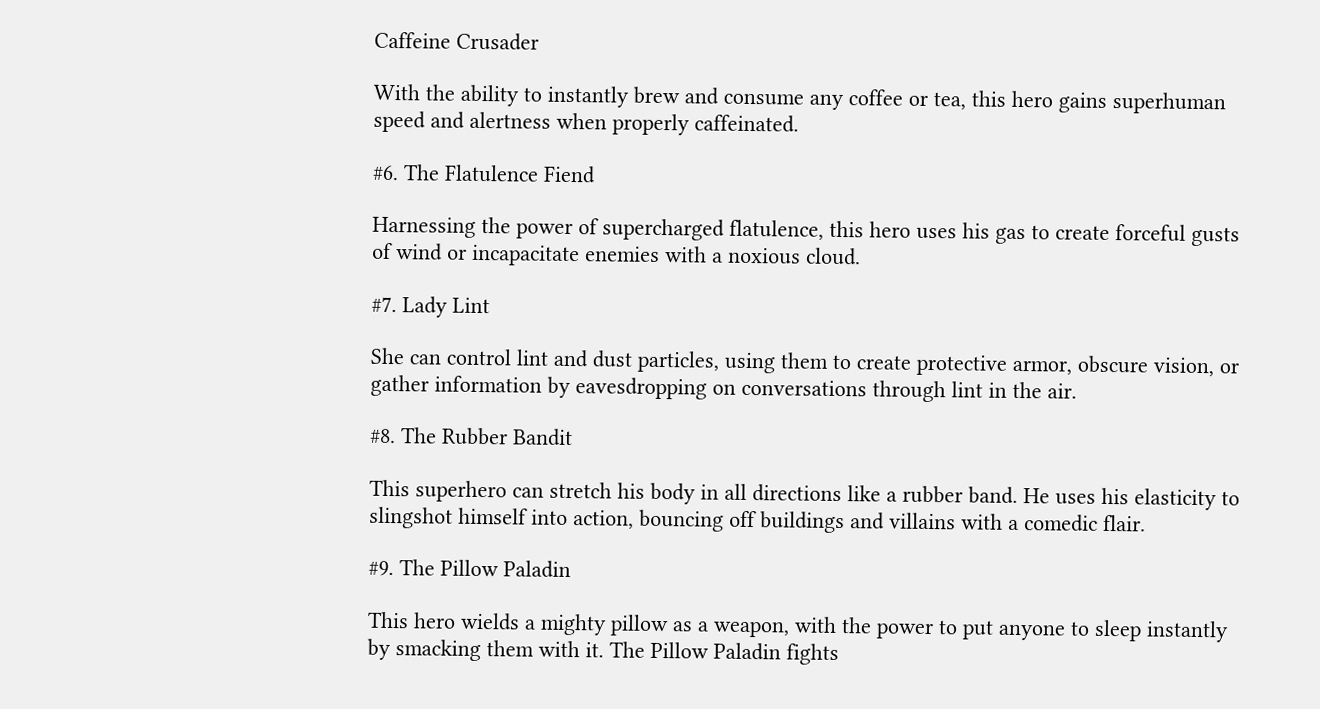Caffeine Crusader

With the ability to instantly brew and consume any coffee or tea, this hero gains superhuman speed and alertness when properly caffeinated.

#6. The Flatulence Fiend

Harnessing the power of supercharged flatulence, this hero uses his gas to create forceful gusts of wind or incapacitate enemies with a noxious cloud.

#7. Lady Lint

She can control lint and dust particles, using them to create protective armor, obscure vision, or gather information by eavesdropping on conversations through lint in the air.

#8. The Rubber Bandit

This superhero can stretch his body in all directions like a rubber band. He uses his elasticity to slingshot himself into action, bouncing off buildings and villains with a comedic flair.

#9. The Pillow Paladin

This hero wields a mighty pillow as a weapon, with the power to put anyone to sleep instantly by smacking them with it. The Pillow Paladin fights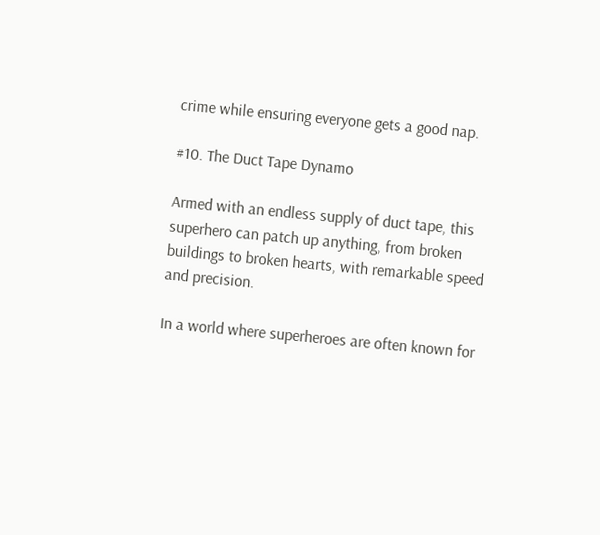crime while ensuring everyone gets a good nap.

#10. The Duct Tape Dynamo

Armed with an endless supply of duct tape, this superhero can patch up anything, from broken buildings to broken hearts, with remarkable speed and precision.

In a world where superheroes are often known for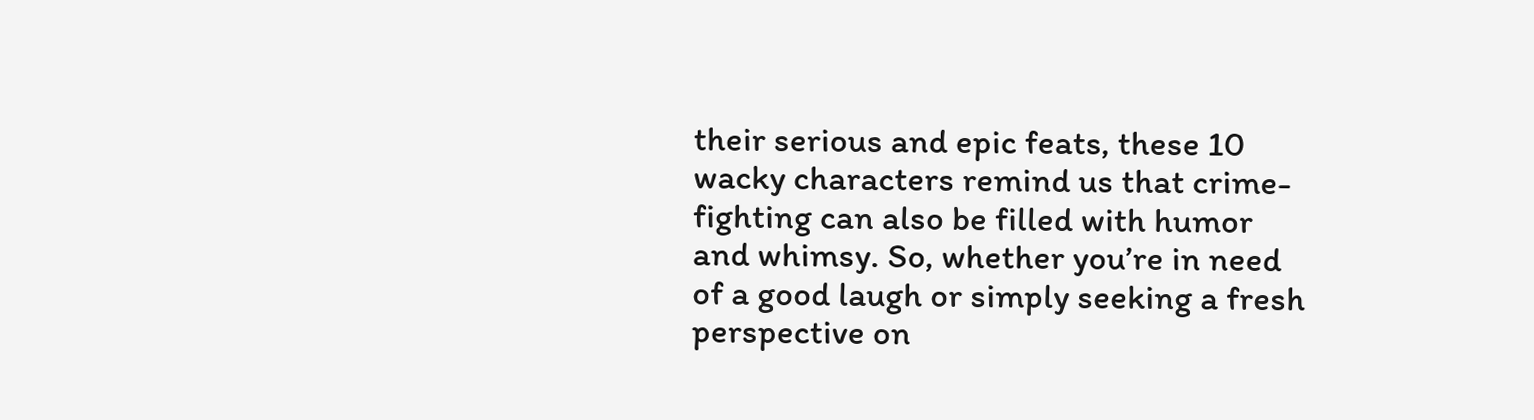their serious and epic feats, these 10 wacky characters remind us that crime-fighting can also be filled with humor and whimsy. So, whether you’re in need of a good laugh or simply seeking a fresh perspective on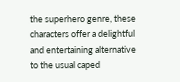the superhero genre, these characters offer a delightful and entertaining alternative to the usual caped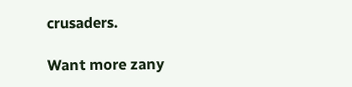crusaders.

Want more zany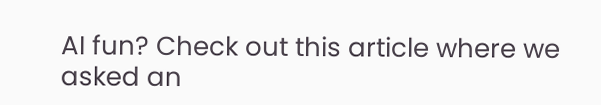AI fun? Check out this article where we asked an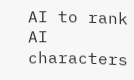AI to rank AI characters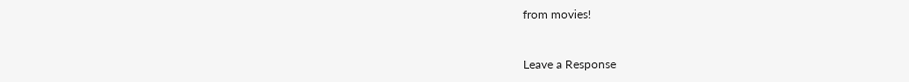from movies!


Leave a Response